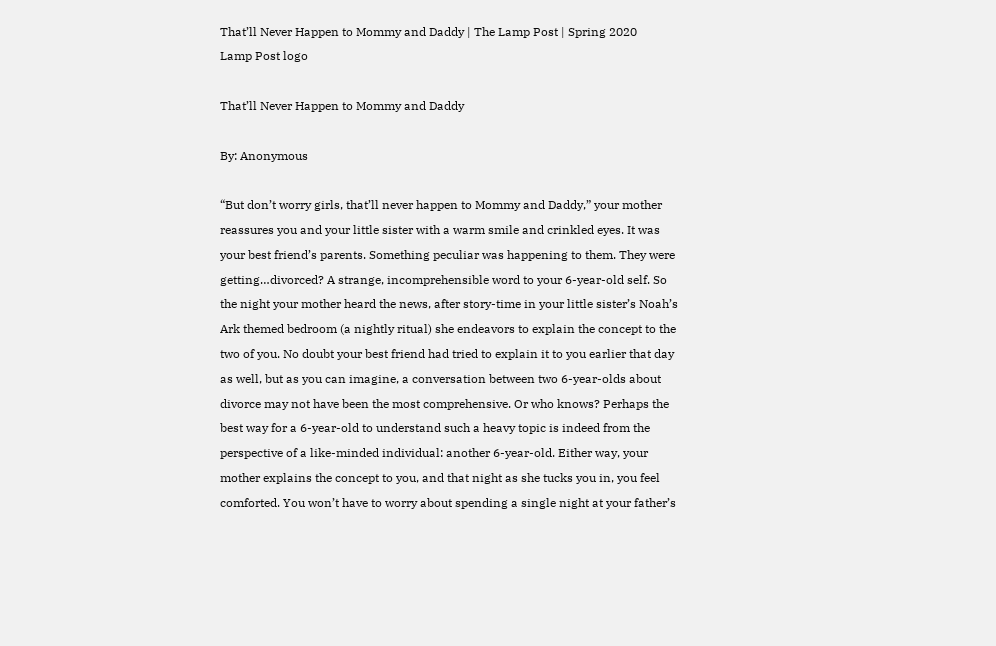That’ll Never Happen to Mommy and Daddy | The Lamp Post | Spring 2020
Lamp Post logo

That’ll Never Happen to Mommy and Daddy

By: Anonymous

“But don’t worry girls, that’ll never happen to Mommy and Daddy,” your mother reassures you and your little sister with a warm smile and crinkled eyes. It was your best friend’s parents. Something peculiar was happening to them. They were getting…divorced? A strange, incomprehensible word to your 6-year-old self. So the night your mother heard the news, after story-time in your little sister’s Noah’s Ark themed bedroom (a nightly ritual) she endeavors to explain the concept to the two of you. No doubt your best friend had tried to explain it to you earlier that day as well, but as you can imagine, a conversation between two 6-year-olds about divorce may not have been the most comprehensive. Or who knows? Perhaps the best way for a 6-year-old to understand such a heavy topic is indeed from the perspective of a like-minded individual: another 6-year-old. Either way, your mother explains the concept to you, and that night as she tucks you in, you feel comforted. You won’t have to worry about spending a single night at your father’s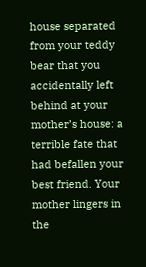house separated from your teddy bear that you accidentally left behind at your mother’s house: a terrible fate that had befallen your best friend. Your mother lingers in the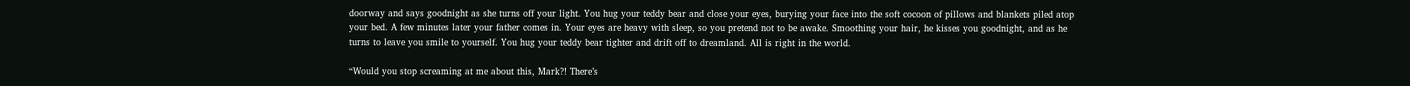doorway and says goodnight as she turns off your light. You hug your teddy bear and close your eyes, burying your face into the soft cocoon of pillows and blankets piled atop your bed. A few minutes later your father comes in. Your eyes are heavy with sleep, so you pretend not to be awake. Smoothing your hair, he kisses you goodnight, and as he turns to leave you smile to yourself. You hug your teddy bear tighter and drift off to dreamland. All is right in the world.

“Would you stop screaming at me about this, Mark?! There’s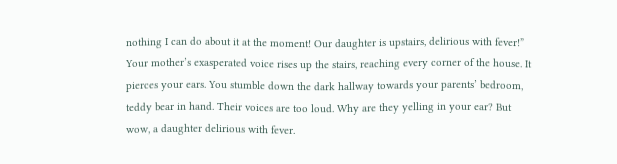nothing I can do about it at the moment! Our daughter is upstairs, delirious with fever!” Your mother’s exasperated voice rises up the stairs, reaching every corner of the house. It pierces your ears. You stumble down the dark hallway towards your parents’ bedroom, teddy bear in hand. Their voices are too loud. Why are they yelling in your ear? But wow, a daughter delirious with fever.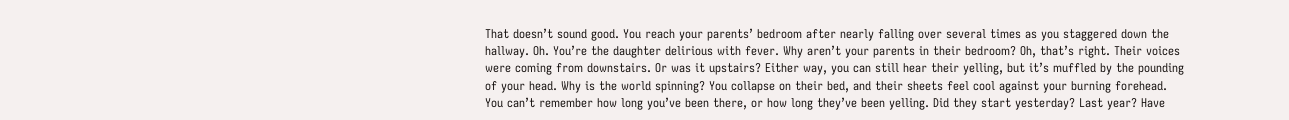That doesn’t sound good. You reach your parents’ bedroom after nearly falling over several times as you staggered down the hallway. Oh. You’re the daughter delirious with fever. Why aren’t your parents in their bedroom? Oh, that’s right. Their voices were coming from downstairs. Or was it upstairs? Either way, you can still hear their yelling, but it’s muffled by the pounding of your head. Why is the world spinning? You collapse on their bed, and their sheets feel cool against your burning forehead. You can’t remember how long you’ve been there, or how long they’ve been yelling. Did they start yesterday? Last year? Have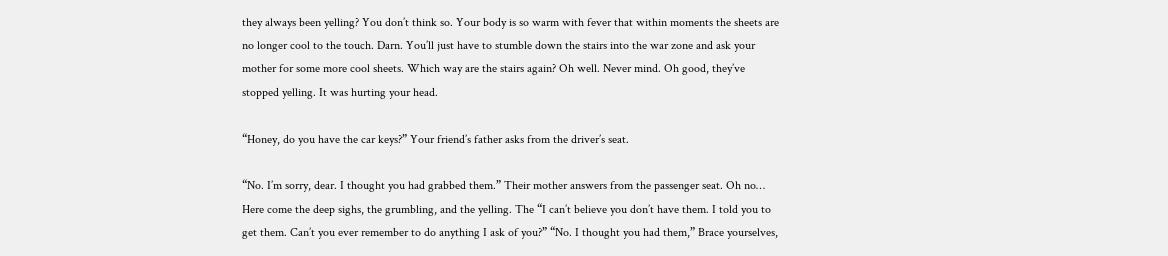they always been yelling? You don’t think so. Your body is so warm with fever that within moments the sheets are no longer cool to the touch. Darn. You’ll just have to stumble down the stairs into the war zone and ask your mother for some more cool sheets. Which way are the stairs again? Oh well. Never mind. Oh good, they’ve stopped yelling. It was hurting your head.

“Honey, do you have the car keys?” Your friend’s father asks from the driver’s seat.

“No. I’m sorry, dear. I thought you had grabbed them.” Their mother answers from the passenger seat. Oh no… Here come the deep sighs, the grumbling, and the yelling. The “I can’t believe you don’t have them. I told you to get them. Can’t you ever remember to do anything I ask of you?” “No. I thought you had them,” Brace yourselves,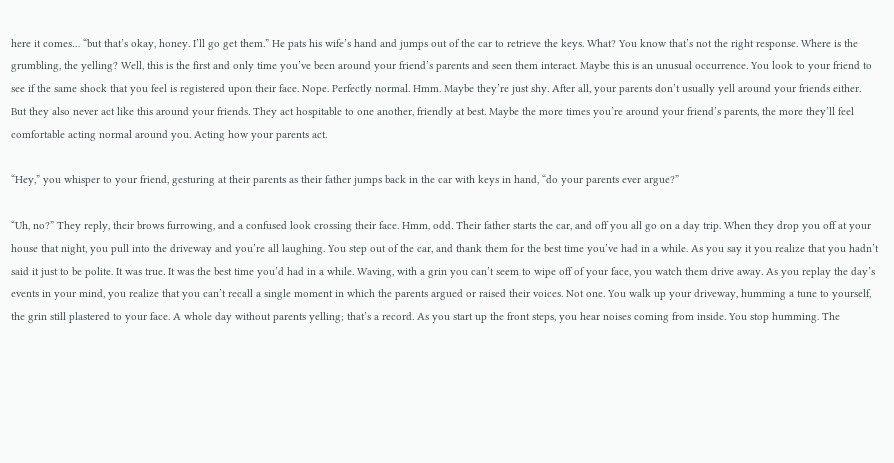here it comes… “but that’s okay, honey. I’ll go get them.” He pats his wife’s hand and jumps out of the car to retrieve the keys. What? You know that’s not the right response. Where is the grumbling, the yelling? Well, this is the first and only time you’ve been around your friend’s parents and seen them interact. Maybe this is an unusual occurrence. You look to your friend to see if the same shock that you feel is registered upon their face. Nope. Perfectly normal. Hmm. Maybe they’re just shy. After all, your parents don’t usually yell around your friends either. But they also never act like this around your friends. They act hospitable to one another, friendly at best. Maybe the more times you’re around your friend’s parents, the more they’ll feel comfortable acting normal around you. Acting how your parents act.

“Hey,” you whisper to your friend, gesturing at their parents as their father jumps back in the car with keys in hand, “do your parents ever argue?”

“Uh, no?” They reply, their brows furrowing, and a confused look crossing their face. Hmm, odd. Their father starts the car, and off you all go on a day trip. When they drop you off at your house that night, you pull into the driveway and you’re all laughing. You step out of the car, and thank them for the best time you’ve had in a while. As you say it you realize that you hadn’t said it just to be polite. It was true. It was the best time you’d had in a while. Waving, with a grin you can’t seem to wipe off of your face, you watch them drive away. As you replay the day’s events in your mind, you realize that you can’t recall a single moment in which the parents argued or raised their voices. Not one. You walk up your driveway, humming a tune to yourself, the grin still plastered to your face. A whole day without parents yelling; that’s a record. As you start up the front steps, you hear noises coming from inside. You stop humming. The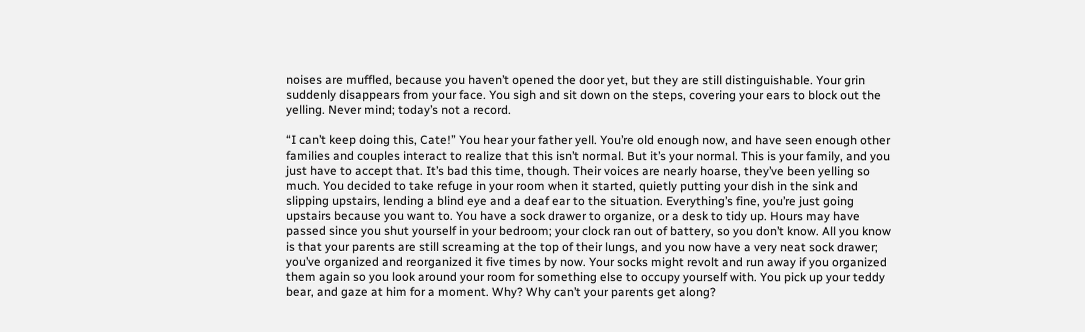noises are muffled, because you haven’t opened the door yet, but they are still distinguishable. Your grin suddenly disappears from your face. You sigh and sit down on the steps, covering your ears to block out the yelling. Never mind; today’s not a record.

“I can’t keep doing this, Cate!” You hear your father yell. You’re old enough now, and have seen enough other families and couples interact to realize that this isn’t normal. But it’s your normal. This is your family, and you just have to accept that. It’s bad this time, though. Their voices are nearly hoarse, they’ve been yelling so much. You decided to take refuge in your room when it started, quietly putting your dish in the sink and slipping upstairs, lending a blind eye and a deaf ear to the situation. Everything’s fine, you’re just going upstairs because you want to. You have a sock drawer to organize, or a desk to tidy up. Hours may have passed since you shut yourself in your bedroom; your clock ran out of battery, so you don’t know. All you know is that your parents are still screaming at the top of their lungs, and you now have a very neat sock drawer; you’ve organized and reorganized it five times by now. Your socks might revolt and run away if you organized them again so you look around your room for something else to occupy yourself with. You pick up your teddy bear, and gaze at him for a moment. Why? Why can’t your parents get along?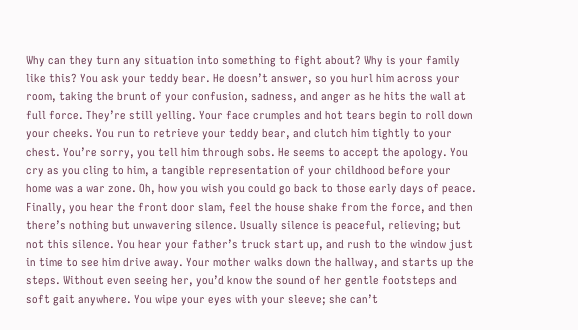Why can they turn any situation into something to fight about? Why is your family like this? You ask your teddy bear. He doesn’t answer, so you hurl him across your room, taking the brunt of your confusion, sadness, and anger as he hits the wall at full force. They’re still yelling. Your face crumples and hot tears begin to roll down your cheeks. You run to retrieve your teddy bear, and clutch him tightly to your chest. You’re sorry, you tell him through sobs. He seems to accept the apology. You cry as you cling to him, a tangible representation of your childhood before your home was a war zone. Oh, how you wish you could go back to those early days of peace. Finally, you hear the front door slam, feel the house shake from the force, and then there’s nothing but unwavering silence. Usually silence is peaceful, relieving; but not this silence. You hear your father’s truck start up, and rush to the window just in time to see him drive away. Your mother walks down the hallway, and starts up the steps. Without even seeing her, you’d know the sound of her gentle footsteps and soft gait anywhere. You wipe your eyes with your sleeve; she can’t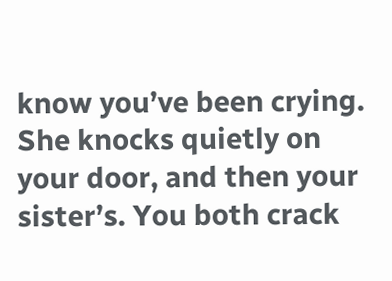know you’ve been crying. She knocks quietly on your door, and then your sister’s. You both crack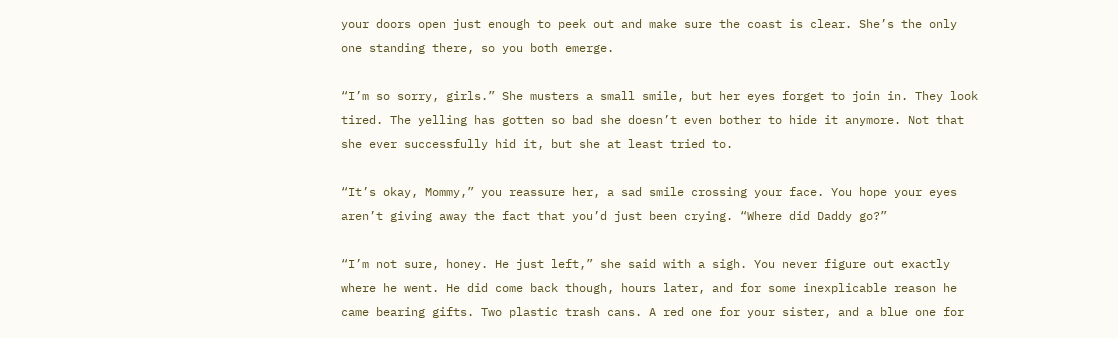your doors open just enough to peek out and make sure the coast is clear. She’s the only one standing there, so you both emerge.

“I’m so sorry, girls.” She musters a small smile, but her eyes forget to join in. They look tired. The yelling has gotten so bad she doesn’t even bother to hide it anymore. Not that she ever successfully hid it, but she at least tried to.

“It’s okay, Mommy,” you reassure her, a sad smile crossing your face. You hope your eyes aren’t giving away the fact that you’d just been crying. “Where did Daddy go?”

“I’m not sure, honey. He just left,” she said with a sigh. You never figure out exactly where he went. He did come back though, hours later, and for some inexplicable reason he came bearing gifts. Two plastic trash cans. A red one for your sister, and a blue one for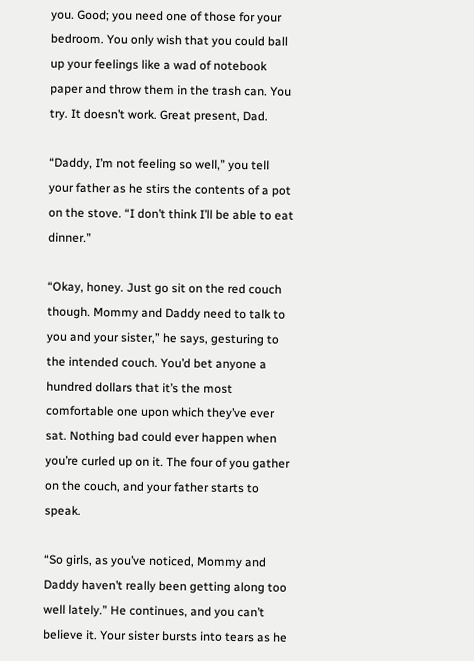you. Good; you need one of those for your bedroom. You only wish that you could ball up your feelings like a wad of notebook paper and throw them in the trash can. You try. It doesn’t work. Great present, Dad.

“Daddy, I’m not feeling so well,” you tell your father as he stirs the contents of a pot on the stove. “I don’t think I’ll be able to eat dinner.”

“Okay, honey. Just go sit on the red couch though. Mommy and Daddy need to talk to you and your sister,” he says, gesturing to the intended couch. You’d bet anyone a hundred dollars that it’s the most comfortable one upon which they’ve ever sat. Nothing bad could ever happen when you’re curled up on it. The four of you gather on the couch, and your father starts to speak.

“So girls, as you’ve noticed, Mommy and Daddy haven’t really been getting along too well lately.” He continues, and you can’t believe it. Your sister bursts into tears as he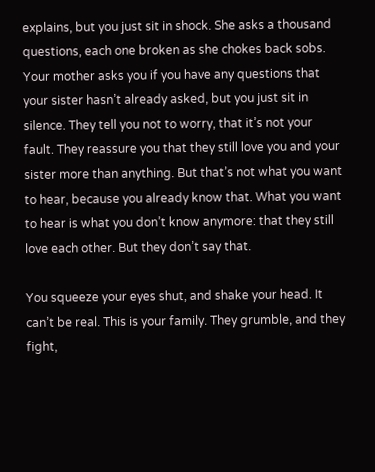explains, but you just sit in shock. She asks a thousand questions, each one broken as she chokes back sobs. Your mother asks you if you have any questions that your sister hasn’t already asked, but you just sit in silence. They tell you not to worry, that it’s not your fault. They reassure you that they still love you and your sister more than anything. But that’s not what you want to hear, because you already know that. What you want to hear is what you don’t know anymore: that they still love each other. But they don’t say that.

You squeeze your eyes shut, and shake your head. It can’t be real. This is your family. They grumble, and they fight,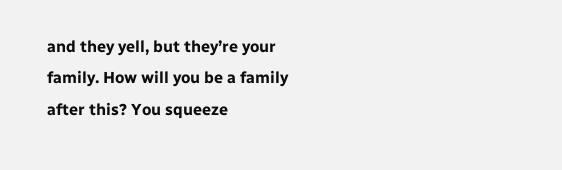and they yell, but they’re your family. How will you be a family after this? You squeeze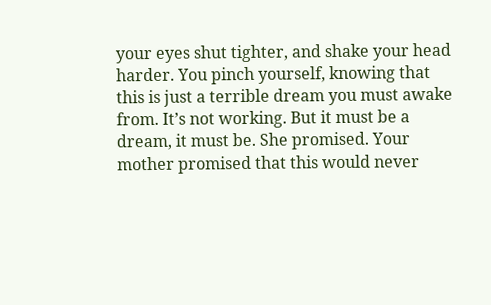your eyes shut tighter, and shake your head harder. You pinch yourself, knowing that this is just a terrible dream you must awake from. It’s not working. But it must be a dream, it must be. She promised. Your mother promised that this would never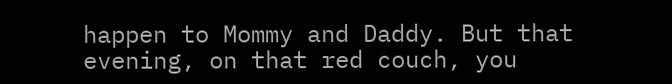happen to Mommy and Daddy. But that evening, on that red couch, you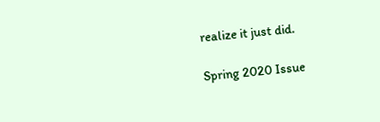realize it just did.

Spring 2020 Issue